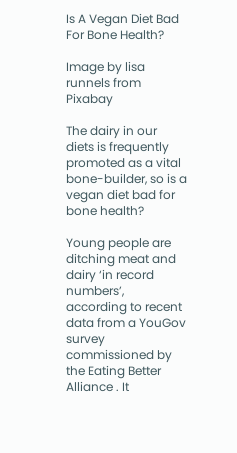Is A Vegan Diet Bad For Bone Health?

Image by lisa runnels from Pixabay

The dairy in our diets is frequently promoted as a vital bone-builder, so is a vegan diet bad for bone health?

Young people are ditching meat and dairy ‘in record numbers’, according to recent data from a YouGov survey commissioned by the Eating Better Alliance . It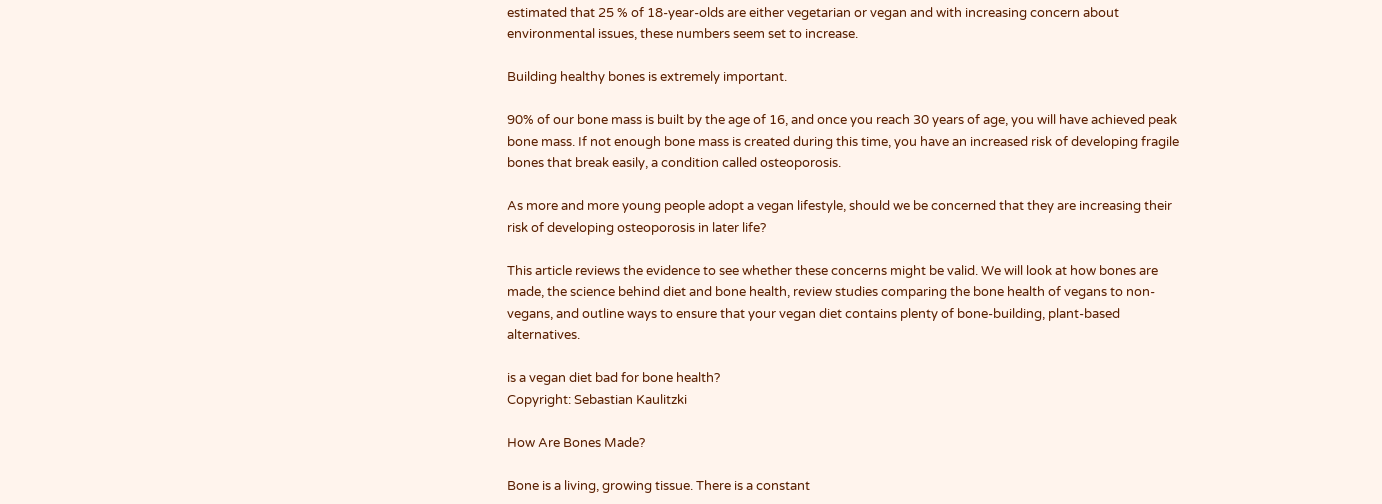estimated that 25 % of 18-year-olds are either vegetarian or vegan and with increasing concern about environmental issues, these numbers seem set to increase.

Building healthy bones is extremely important.

90% of our bone mass is built by the age of 16, and once you reach 30 years of age, you will have achieved peak bone mass. If not enough bone mass is created during this time, you have an increased risk of developing fragile bones that break easily, a condition called osteoporosis.

As more and more young people adopt a vegan lifestyle, should we be concerned that they are increasing their risk of developing osteoporosis in later life?

This article reviews the evidence to see whether these concerns might be valid. We will look at how bones are made, the science behind diet and bone health, review studies comparing the bone health of vegans to non-vegans, and outline ways to ensure that your vegan diet contains plenty of bone-building, plant-based alternatives.

is a vegan diet bad for bone health?
Copyright: Sebastian Kaulitzki

How Are Bones Made?

Bone is a living, growing tissue. There is a constant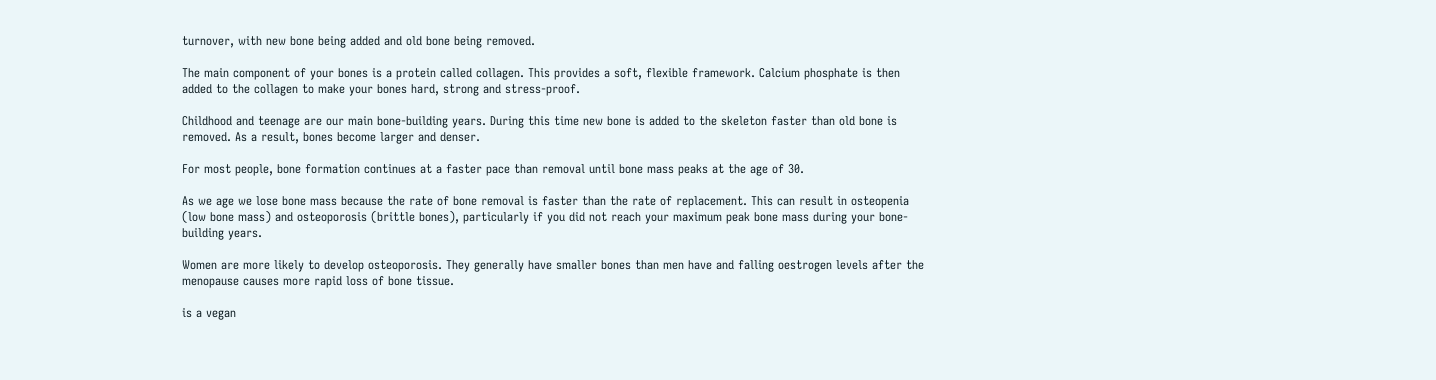turnover, with new bone being added and old bone being removed.

The main component of your bones is a protein called collagen. This provides a soft, flexible framework. Calcium phosphate is then added to the collagen to make your bones hard, strong and stress-proof.

Childhood and teenage are our main bone-building years. During this time new bone is added to the skeleton faster than old bone is removed. As a result, bones become larger and denser.

For most people, bone formation continues at a faster pace than removal until bone mass peaks at the age of 30.

As we age we lose bone mass because the rate of bone removal is faster than the rate of replacement. This can result in osteopenia (low bone mass) and osteoporosis (brittle bones), particularly if you did not reach your maximum peak bone mass during your bone-building years.

Women are more likely to develop osteoporosis. They generally have smaller bones than men have and falling oestrogen levels after the menopause causes more rapid loss of bone tissue.

is a vegan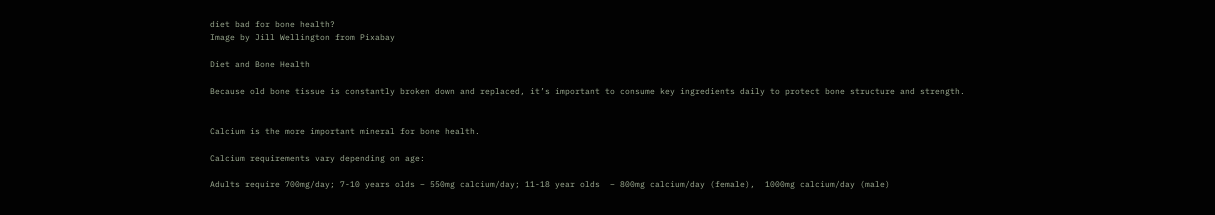diet bad for bone health?
Image by Jill Wellington from Pixabay

Diet and Bone Health

Because old bone tissue is constantly broken down and replaced, it’s important to consume key ingredients daily to protect bone structure and strength.


Calcium is the more important mineral for bone health.

Calcium requirements vary depending on age:

Adults require 700mg/day; 7-10 years olds – 550mg calcium/day; 11-18 year olds  – 800mg calcium/day (female),  1000mg calcium/day (male)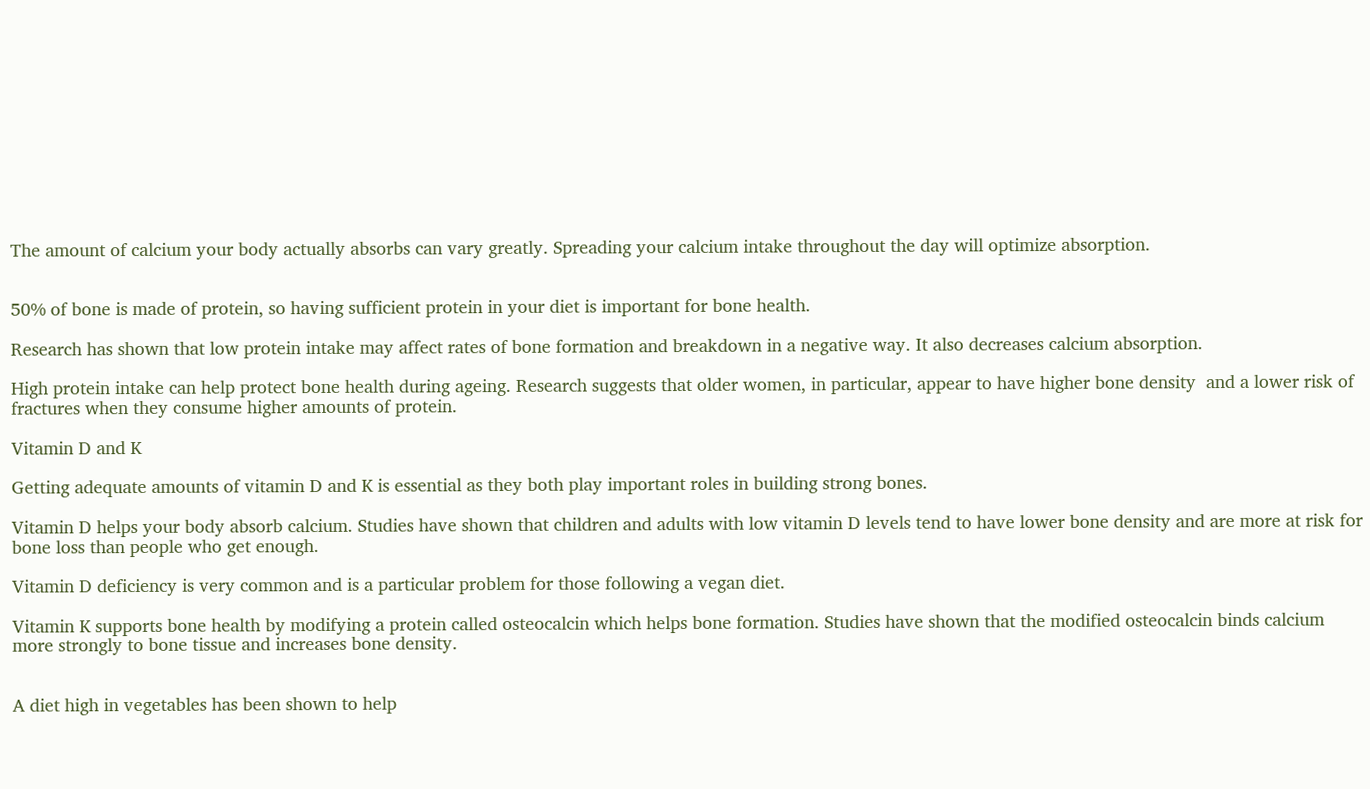The amount of calcium your body actually absorbs can vary greatly. Spreading your calcium intake throughout the day will optimize absorption.


50% of bone is made of protein, so having sufficient protein in your diet is important for bone health.

Research has shown that low protein intake may affect rates of bone formation and breakdown in a negative way. It also decreases calcium absorption.

High protein intake can help protect bone health during ageing. Research suggests that older women, in particular, appear to have higher bone density  and a lower risk of fractures when they consume higher amounts of protein.

Vitamin D and K

Getting adequate amounts of vitamin D and K is essential as they both play important roles in building strong bones.

Vitamin D helps your body absorb calcium. Studies have shown that children and adults with low vitamin D levels tend to have lower bone density and are more at risk for bone loss than people who get enough.

Vitamin D deficiency is very common and is a particular problem for those following a vegan diet.

Vitamin K supports bone health by modifying a protein called osteocalcin which helps bone formation. Studies have shown that the modified osteocalcin binds calcium more strongly to bone tissue and increases bone density.


A diet high in vegetables has been shown to help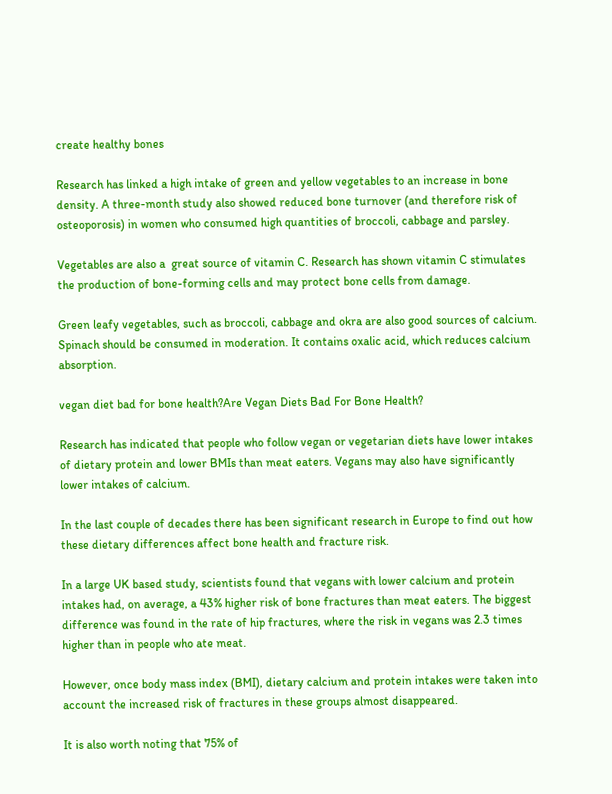create healthy bones

Research has linked a high intake of green and yellow vegetables to an increase in bone density. A three-month study also showed reduced bone turnover (and therefore risk of osteoporosis) in women who consumed high quantities of broccoli, cabbage and parsley.

Vegetables are also a  great source of vitamin C. Research has shown vitamin C stimulates the production of bone-forming cells and may protect bone cells from damage.

Green leafy vegetables, such as broccoli, cabbage and okra are also good sources of calcium. Spinach should be consumed in moderation. It contains oxalic acid, which reduces calcium absorption.

vegan diet bad for bone health?Are Vegan Diets Bad For Bone Health?

Research has indicated that people who follow vegan or vegetarian diets have lower intakes of dietary protein and lower BMIs than meat eaters. Vegans may also have significantly lower intakes of calcium.

In the last couple of decades there has been significant research in Europe to find out how these dietary differences affect bone health and fracture risk.

In a large UK based study, scientists found that vegans with lower calcium and protein intakes had, on average, a 43% higher risk of bone fractures than meat eaters. The biggest difference was found in the rate of hip fractures, where the risk in vegans was 2.3 times higher than in people who ate meat.

However, once body mass index (BMI), dietary calcium and protein intakes were taken into account the increased risk of fractures in these groups almost disappeared.

It is also worth noting that 75% of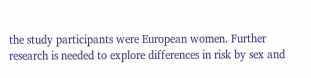the study participants were European women. Further research is needed to explore differences in risk by sex and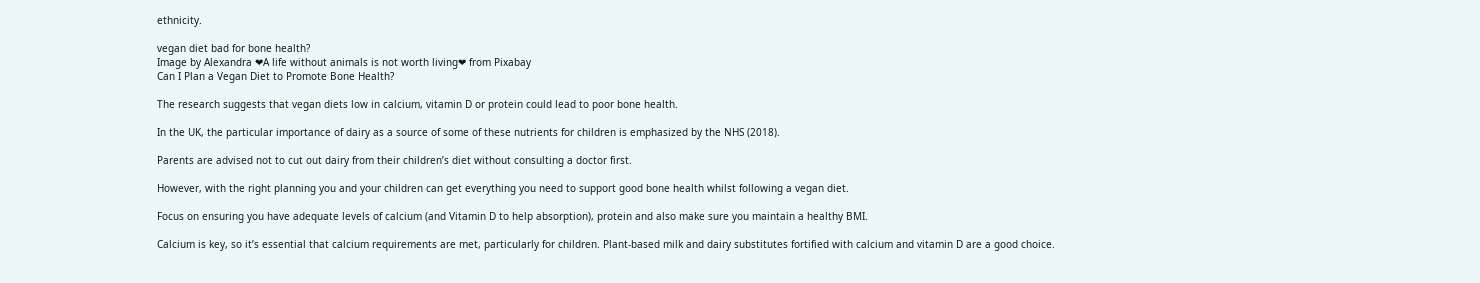ethnicity.

vegan diet bad for bone health?
Image by Alexandra ❤A life without animals is not worth living❤ from Pixabay
Can I Plan a Vegan Diet to Promote Bone Health?

The research suggests that vegan diets low in calcium, vitamin D or protein could lead to poor bone health.

In the UK, the particular importance of dairy as a source of some of these nutrients for children is emphasized by the NHS (2018).

Parents are advised not to cut out dairy from their children’s diet without consulting a doctor first.

However, with the right planning you and your children can get everything you need to support good bone health whilst following a vegan diet.

Focus on ensuring you have adequate levels of calcium (and Vitamin D to help absorption), protein and also make sure you maintain a healthy BMI.

Calcium is key, so it’s essential that calcium requirements are met, particularly for children. Plant-based milk and dairy substitutes fortified with calcium and vitamin D are a good choice.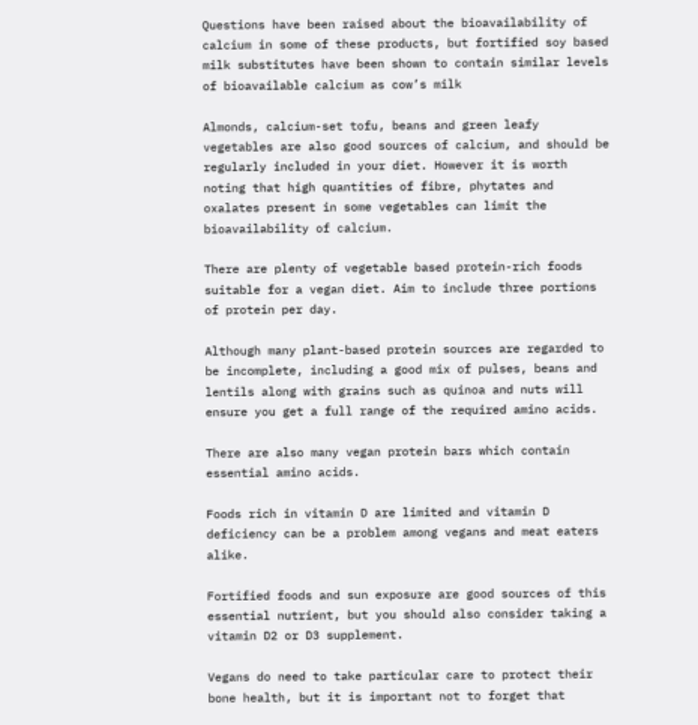Questions have been raised about the bioavailability of calcium in some of these products, but fortified soy based milk substitutes have been shown to contain similar levels of bioavailable calcium as cow’s milk

Almonds, calcium-set tofu, beans and green leafy vegetables are also good sources of calcium, and should be regularly included in your diet. However it is worth noting that high quantities of fibre, phytates and oxalates present in some vegetables can limit the bioavailability of calcium.

There are plenty of vegetable based protein-rich foods suitable for a vegan diet. Aim to include three portions of protein per day.

Although many plant-based protein sources are regarded to be incomplete, including a good mix of pulses, beans and lentils along with grains such as quinoa and nuts will ensure you get a full range of the required amino acids.

There are also many vegan protein bars which contain essential amino acids.

Foods rich in vitamin D are limited and vitamin D deficiency can be a problem among vegans and meat eaters alike.

Fortified foods and sun exposure are good sources of this essential nutrient, but you should also consider taking a vitamin D2 or D3 supplement.

Vegans do need to take particular care to protect their bone health, but it is important not to forget that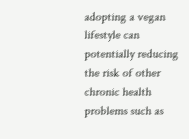adopting a vegan lifestyle can potentially reducing the risk of other chronic health problems such as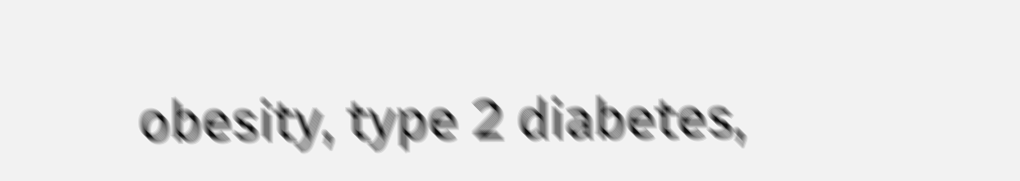obesity, type 2 diabetes,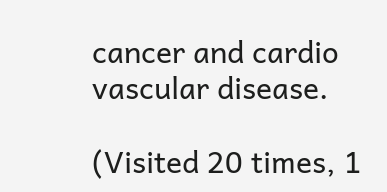cancer and cardio vascular disease.

(Visited 20 times, 1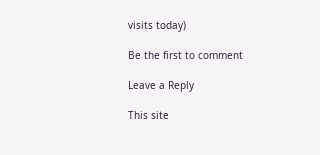visits today)

Be the first to comment

Leave a Reply

This site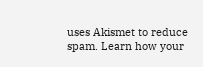uses Akismet to reduce spam. Learn how your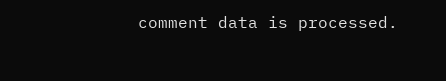comment data is processed.